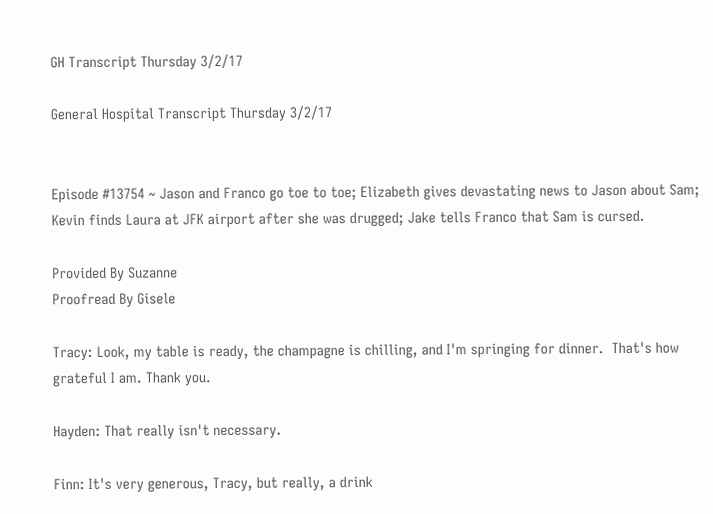GH Transcript Thursday 3/2/17

General Hospital Transcript Thursday 3/2/17


Episode #13754 ~ Jason and Franco go toe to toe; Elizabeth gives devastating news to Jason about Sam; Kevin finds Laura at JFK airport after she was drugged; Jake tells Franco that Sam is cursed.

Provided By Suzanne
Proofread By Gisele

Tracy: Look, my table is ready, the champagne is chilling, and I'm springing for dinner.  That's how grateful I am. Thank you.

Hayden: That really isn't necessary.

Finn: It's very generous, Tracy, but really, a drink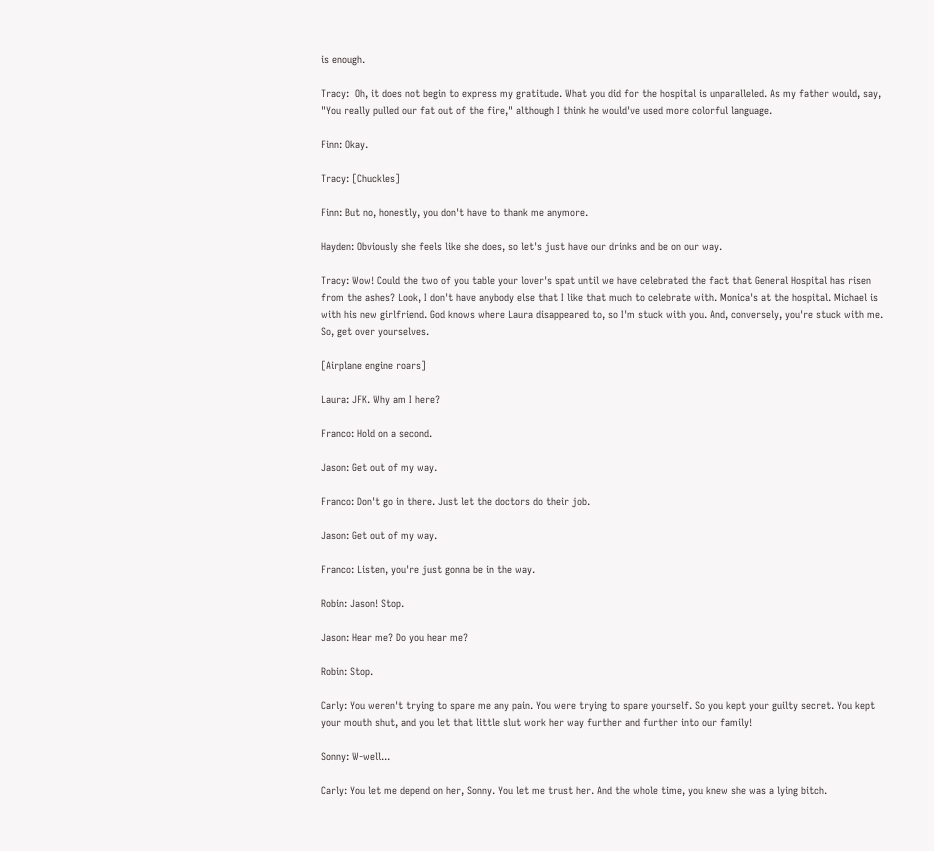is enough.

Tracy:  Oh, it does not begin to express my gratitude. What you did for the hospital is unparalleled. As my father would, say,  "You really pulled our fat out of the fire," although I think he would've used more colorful language.

Finn: Okay.

Tracy: [Chuckles]

Finn: But no, honestly, you don't have to thank me anymore.

Hayden: Obviously she feels like she does, so let's just have our drinks and be on our way.

Tracy: Wow! Could the two of you table your lover's spat until we have celebrated the fact that General Hospital has risen from the ashes? Look, I don't have anybody else that I like that much to celebrate with. Monica's at the hospital. Michael is with his new girlfriend. God knows where Laura disappeared to, so I'm stuck with you. And, conversely, you're stuck with me. So, get over yourselves.

[Airplane engine roars]

Laura: JFK. Why am I here?

Franco: Hold on a second.

Jason: Get out of my way.

Franco: Don't go in there. Just let the doctors do their job.

Jason: Get out of my way.

Franco: Listen, you're just gonna be in the way.

Robin: Jason! Stop.

Jason: Hear me? Do you hear me?

Robin: Stop.

Carly: You weren't trying to spare me any pain. You were trying to spare yourself. So you kept your guilty secret. You kept your mouth shut, and you let that little slut work her way further and further into our family!

Sonny: W-well...

Carly: You let me depend on her, Sonny. You let me trust her. And the whole time, you knew she was a lying bitch.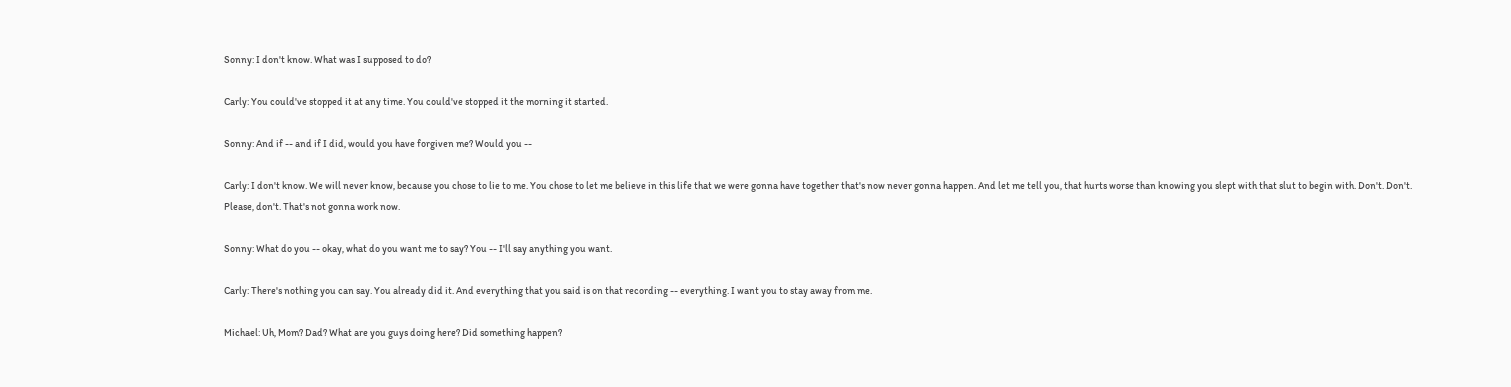Sonny: I don't know. What was I supposed to do?

Carly: You could've stopped it at any time. You could've stopped it the morning it started.

Sonny: And if -- and if I did, would you have forgiven me? Would you --

Carly: I don't know. We will never know, because you chose to lie to me. You chose to let me believe in this life that we were gonna have together that's now never gonna happen. And let me tell you, that hurts worse than knowing you slept with that slut to begin with. Don't. Don't. Please, don't. That's not gonna work now.

Sonny: What do you -- okay, what do you want me to say? You -- I'll say anything you want.

Carly: There's nothing you can say. You already did it. And everything that you said is on that recording -- everything. I want you to stay away from me.

Michael: Uh, Mom? Dad? What are you guys doing here? Did something happen?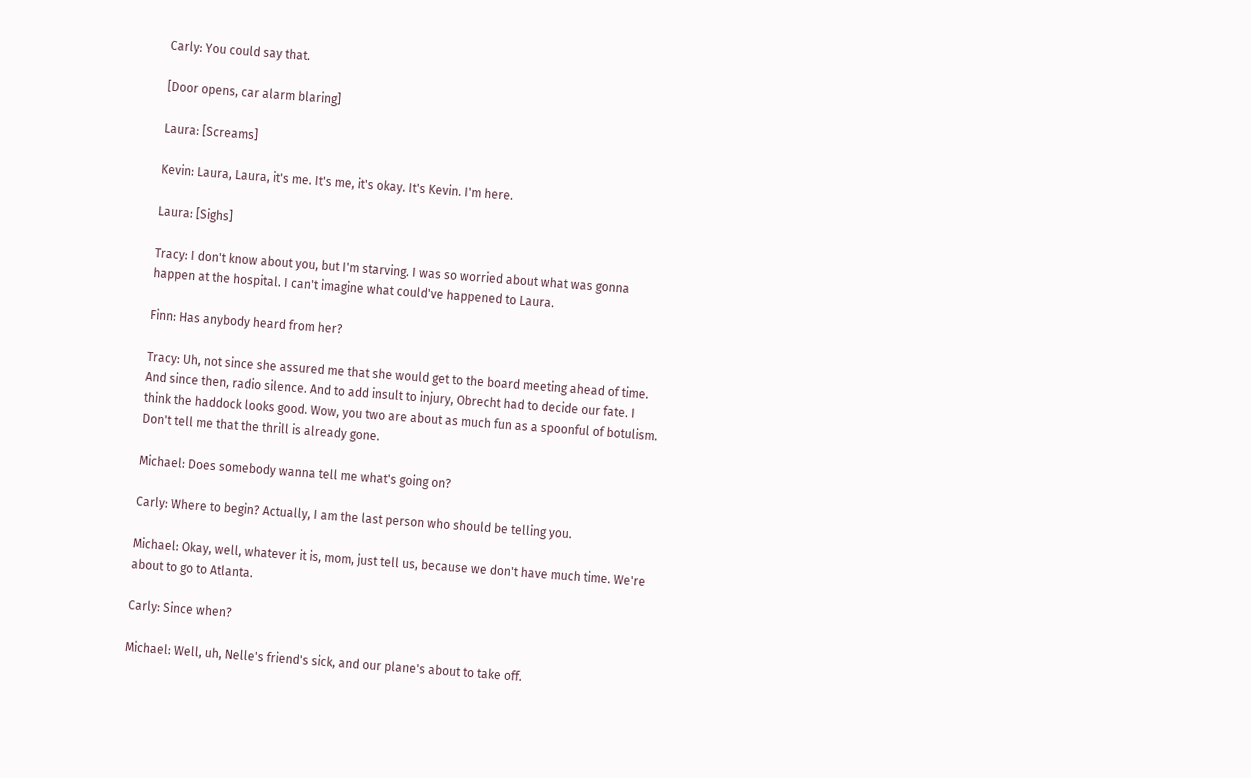Carly: You could say that.

[Door opens, car alarm blaring]

Laura: [Screams]

Kevin: Laura, Laura, it's me. It's me, it's okay. It's Kevin. I'm here.

Laura: [Sighs]

Tracy: I don't know about you, but I'm starving. I was so worried about what was gonna happen at the hospital. I can't imagine what could've happened to Laura.

Finn: Has anybody heard from her?

Tracy: Uh, not since she assured me that she would get to the board meeting ahead of time. And since then, radio silence. And to add insult to injury, Obrecht had to decide our fate. I think the haddock looks good. Wow, you two are about as much fun as a spoonful of botulism. Don't tell me that the thrill is already gone.

Michael: Does somebody wanna tell me what's going on?

Carly: Where to begin? Actually, I am the last person who should be telling you.

Michael: Okay, well, whatever it is, mom, just tell us, because we don't have much time. We're about to go to Atlanta.

Carly: Since when?

Michael: Well, uh, Nelle's friend's sick, and our plane's about to take off.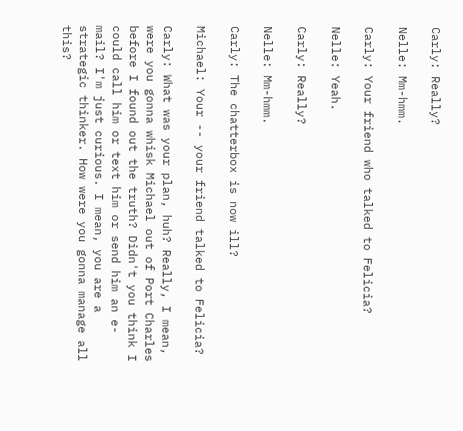Carly: Really?

Nelle: Mm-hmm.

Carly: Your friend who talked to Felicia?

Nelle: Yeah.

Carly: Really?

Nelle: Mm-hmm.

Carly: The chatterbox is now ill?

Michael: Your -- your friend talked to Felicia?

Carly: What was your plan, huh? Really, I mean, were you gonna whisk Michael out of Port Charles before I found out the truth? Didn't you think I could call him or text him or send him an e-mail? I'm just curious. I mean, you are a strategic thinker. How were you gonna manage all this?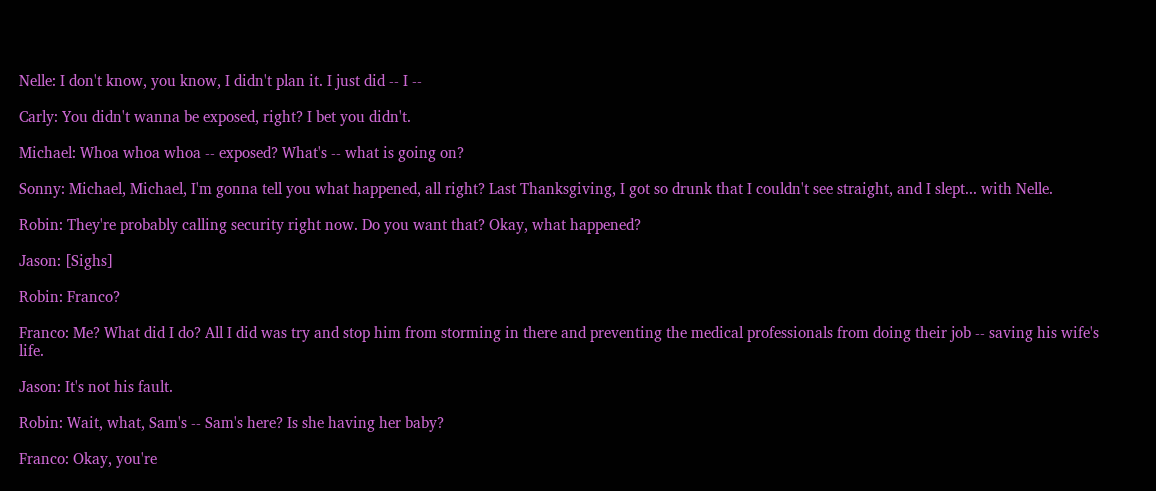Nelle: I don't know, you know, I didn't plan it. I just did -- I --

Carly: You didn't wanna be exposed, right? I bet you didn't.

Michael: Whoa whoa whoa -- exposed? What's -- what is going on?

Sonny: Michael, Michael, I'm gonna tell you what happened, all right? Last Thanksgiving, I got so drunk that I couldn't see straight, and I slept... with Nelle.

Robin: They're probably calling security right now. Do you want that? Okay, what happened?

Jason: [Sighs]

Robin: Franco?

Franco: Me? What did I do? All I did was try and stop him from storming in there and preventing the medical professionals from doing their job -- saving his wife's life.

Jason: It's not his fault.

Robin: Wait, what, Sam's -- Sam's here? Is she having her baby?

Franco: Okay, you're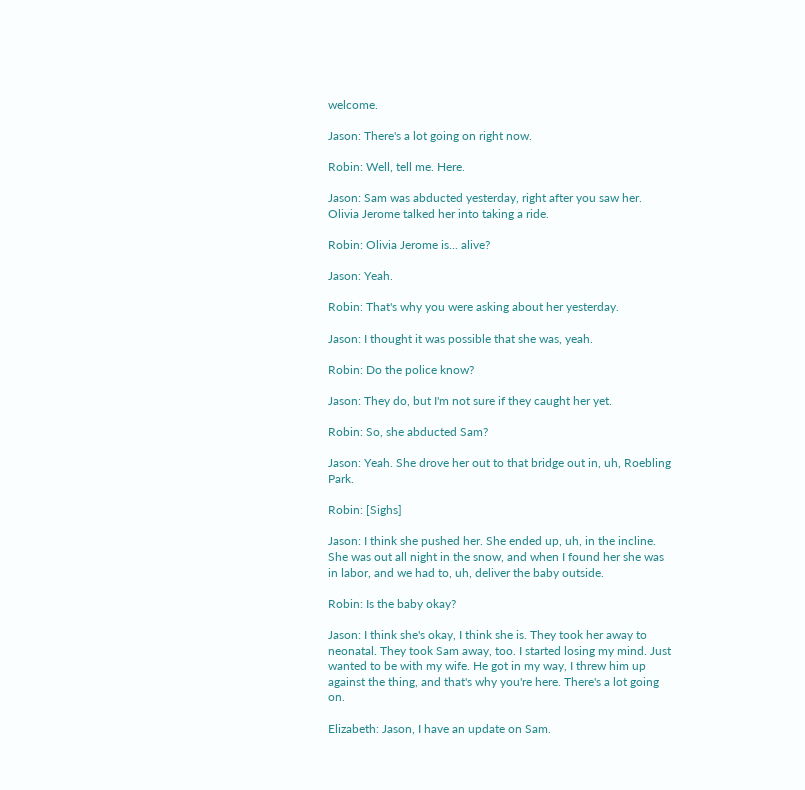welcome.

Jason: There's a lot going on right now.

Robin: Well, tell me. Here.

Jason: Sam was abducted yesterday, right after you saw her. Olivia Jerome talked her into taking a ride.

Robin: Olivia Jerome is... alive?

Jason: Yeah.

Robin: That's why you were asking about her yesterday.

Jason: I thought it was possible that she was, yeah.

Robin: Do the police know?

Jason: They do, but I'm not sure if they caught her yet.

Robin: So, she abducted Sam?

Jason: Yeah. She drove her out to that bridge out in, uh, Roebling Park.

Robin: [Sighs]

Jason: I think she pushed her. She ended up, uh, in the incline. She was out all night in the snow, and when I found her she was in labor, and we had to, uh, deliver the baby outside.

Robin: Is the baby okay?

Jason: I think she's okay, I think she is. They took her away to neonatal. They took Sam away, too. I started losing my mind. Just wanted to be with my wife. He got in my way, I threw him up against the thing, and that's why you're here. There's a lot going on.

Elizabeth: Jason, I have an update on Sam.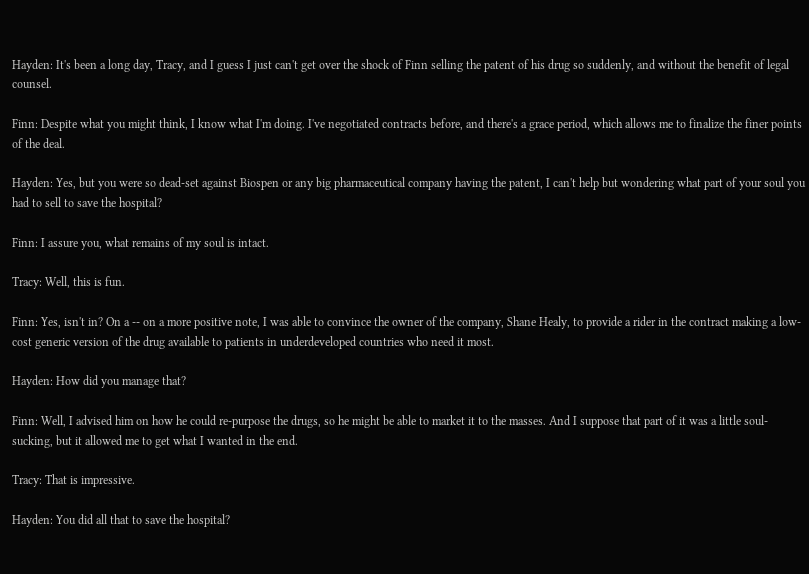Hayden: It's been a long day, Tracy, and I guess I just can't get over the shock of Finn selling the patent of his drug so suddenly, and without the benefit of legal counsel.

Finn: Despite what you might think, I know what I'm doing. I've negotiated contracts before, and there's a grace period, which allows me to finalize the finer points of the deal.

Hayden: Yes, but you were so dead-set against Biospen or any big pharmaceutical company having the patent, I can't help but wondering what part of your soul you had to sell to save the hospital?

Finn: I assure you, what remains of my soul is intact.

Tracy: Well, this is fun.

Finn: Yes, isn't in? On a -- on a more positive note, I was able to convince the owner of the company, Shane Healy, to provide a rider in the contract making a low-cost generic version of the drug available to patients in underdeveloped countries who need it most.

Hayden: How did you manage that?

Finn: Well, I advised him on how he could re-purpose the drugs, so he might be able to market it to the masses. And I suppose that part of it was a little soul-sucking, but it allowed me to get what I wanted in the end.

Tracy: That is impressive.

Hayden: You did all that to save the hospital?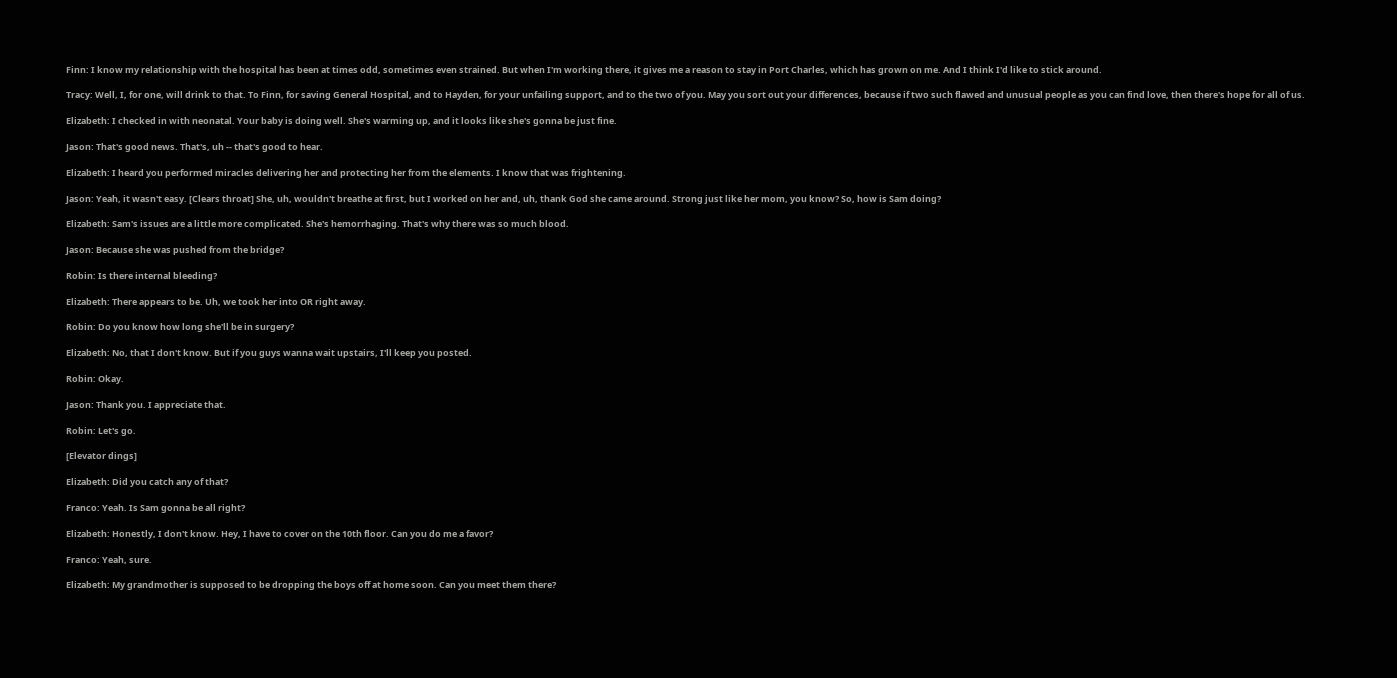Finn: I know my relationship with the hospital has been at times odd, sometimes even strained. But when I'm working there, it gives me a reason to stay in Port Charles, which has grown on me. And I think I'd like to stick around.

Tracy: Well, I, for one, will drink to that. To Finn, for saving General Hospital, and to Hayden, for your unfailing support, and to the two of you. May you sort out your differences, because if two such flawed and unusual people as you can find love, then there's hope for all of us.

Elizabeth: I checked in with neonatal. Your baby is doing well. She's warming up, and it looks like she's gonna be just fine.

Jason: That's good news. That's, uh -- that's good to hear.

Elizabeth: I heard you performed miracles delivering her and protecting her from the elements. I know that was frightening.

Jason: Yeah, it wasn't easy. [Clears throat] She, uh, wouldn't breathe at first, but I worked on her and, uh, thank God she came around. Strong just like her mom, you know? So, how is Sam doing?

Elizabeth: Sam's issues are a little more complicated. She's hemorrhaging. That's why there was so much blood.

Jason: Because she was pushed from the bridge?

Robin: Is there internal bleeding?

Elizabeth: There appears to be. Uh, we took her into OR right away.

Robin: Do you know how long she'll be in surgery?

Elizabeth: No, that I don't know. But if you guys wanna wait upstairs, I'll keep you posted.

Robin: Okay.

Jason: Thank you. I appreciate that.

Robin: Let's go.

[Elevator dings]

Elizabeth: Did you catch any of that?

Franco: Yeah. Is Sam gonna be all right?

Elizabeth: Honestly, I don't know. Hey, I have to cover on the 10th floor. Can you do me a favor?

Franco: Yeah, sure.

Elizabeth: My grandmother is supposed to be dropping the boys off at home soon. Can you meet them there?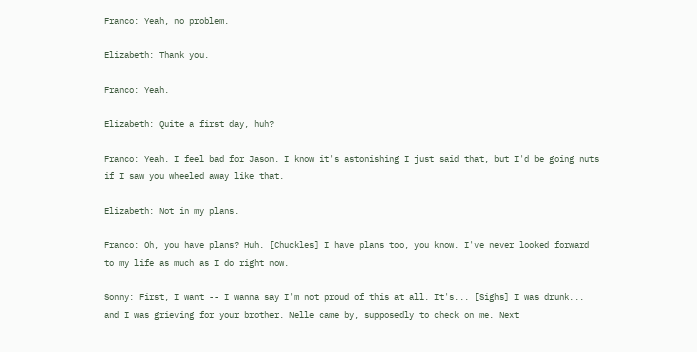Franco: Yeah, no problem.

Elizabeth: Thank you.

Franco: Yeah.

Elizabeth: Quite a first day, huh?

Franco: Yeah. I feel bad for Jason. I know it's astonishing I just said that, but I'd be going nuts if I saw you wheeled away like that.

Elizabeth: Not in my plans.

Franco: Oh, you have plans? Huh. [Chuckles] I have plans too, you know. I've never looked forward to my life as much as I do right now.

Sonny: First, I want -- I wanna say I'm not proud of this at all. It's... [Sighs] I was drunk... and I was grieving for your brother. Nelle came by, supposedly to check on me. Next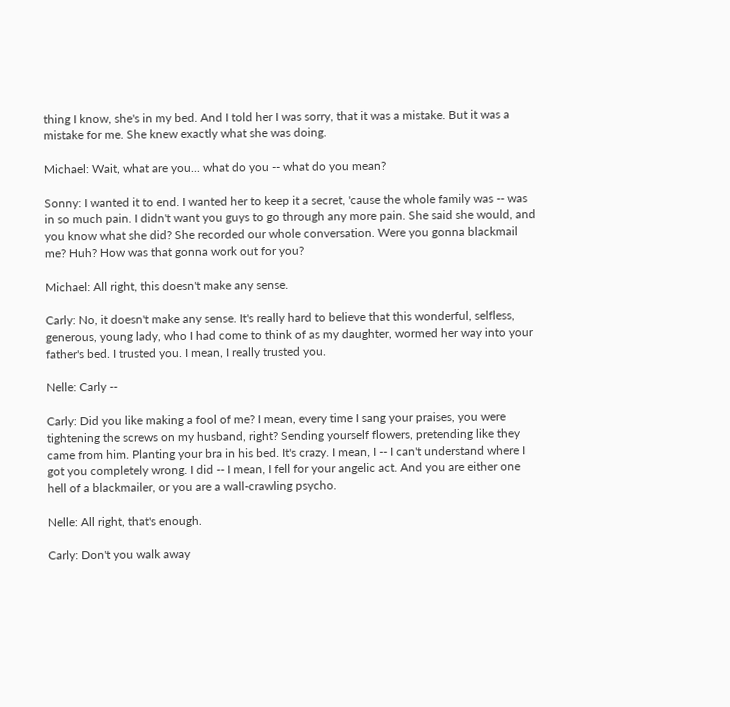thing I know, she's in my bed. And I told her I was sorry, that it was a mistake. But it was a mistake for me. She knew exactly what she was doing.

Michael: Wait, what are you... what do you -- what do you mean?

Sonny: I wanted it to end. I wanted her to keep it a secret, 'cause the whole family was -- was in so much pain. I didn't want you guys to go through any more pain. She said she would, and you know what she did? She recorded our whole conversation. Were you gonna blackmail me? Huh? How was that gonna work out for you?

Michael: All right, this doesn't make any sense.

Carly: No, it doesn't make any sense. It's really hard to believe that this wonderful, selfless, generous, young lady, who I had come to think of as my daughter, wormed her way into your father's bed. I trusted you. I mean, I really trusted you.

Nelle: Carly --

Carly: Did you like making a fool of me? I mean, every time I sang your praises, you were tightening the screws on my husband, right? Sending yourself flowers, pretending like they came from him. Planting your bra in his bed. It's crazy. I mean, I -- I can't understand where I got you completely wrong. I did -- I mean, I fell for your angelic act. And you are either one hell of a blackmailer, or you are a wall-crawling psycho.

Nelle: All right, that's enough.

Carly: Don't you walk away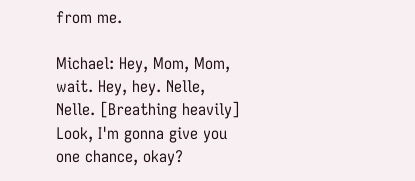from me.

Michael: Hey, Mom, Mom, wait. Hey, hey. Nelle, Nelle. [Breathing heavily] Look, I'm gonna give you one chance, okay?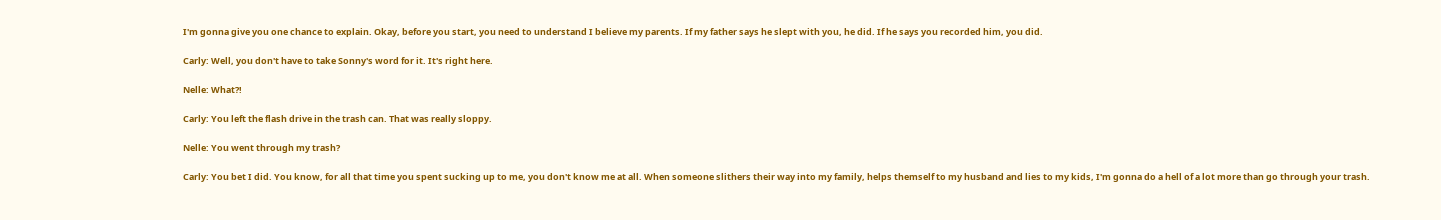I'm gonna give you one chance to explain. Okay, before you start, you need to understand I believe my parents. If my father says he slept with you, he did. If he says you recorded him, you did.

Carly: Well, you don't have to take Sonny's word for it. It's right here.

Nelle: What?!

Carly: You left the flash drive in the trash can. That was really sloppy.

Nelle: You went through my trash?

Carly: You bet I did. You know, for all that time you spent sucking up to me, you don't know me at all. When someone slithers their way into my family, helps themself to my husband and lies to my kids, I'm gonna do a hell of a lot more than go through your trash.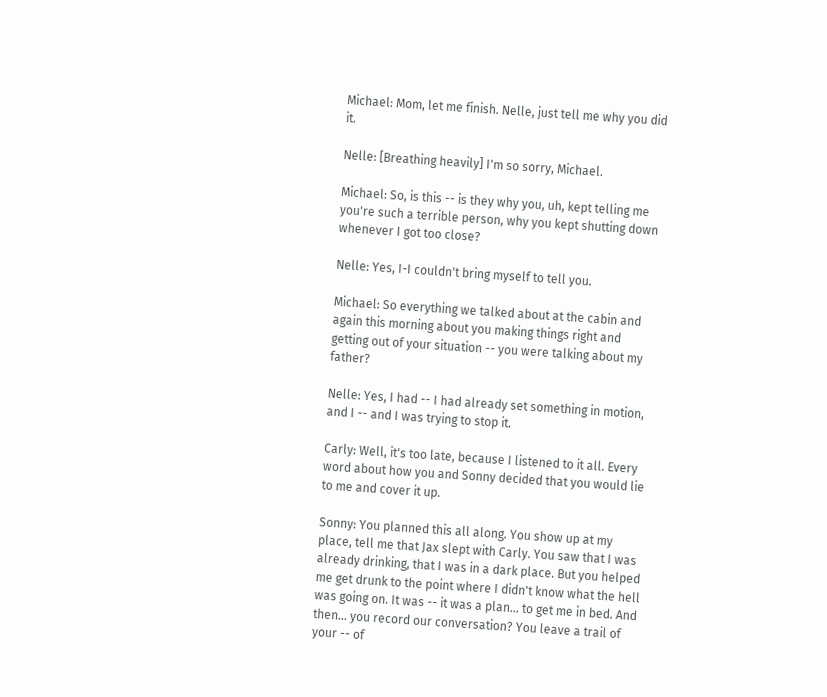Michael: Mom, let me finish. Nelle, just tell me why you did it.

Nelle: [Breathing heavily] I'm so sorry, Michael.

Michael: So, is this -- is they why you, uh, kept telling me you're such a terrible person, why you kept shutting down whenever I got too close?

Nelle: Yes, I-I couldn't bring myself to tell you.

Michael: So everything we talked about at the cabin and again this morning about you making things right and getting out of your situation -- you were talking about my father?

Nelle: Yes, I had -- I had already set something in motion, and I -- and I was trying to stop it.

Carly: Well, it's too late, because I listened to it all. Every word about how you and Sonny decided that you would lie to me and cover it up.

Sonny: You planned this all along. You show up at my place, tell me that Jax slept with Carly. You saw that I was already drinking, that I was in a dark place. But you helped me get drunk to the point where I didn't know what the hell was going on. It was -- it was a plan... to get me in bed. And then... you record our conversation? You leave a trail of your -- of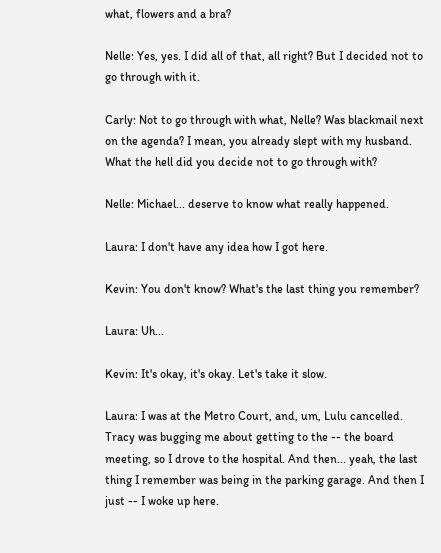what, flowers and a bra?

Nelle: Yes, yes. I did all of that, all right? But I decided not to go through with it.

Carly: Not to go through with what, Nelle? Was blackmail next on the agenda? I mean, you already slept with my husband. What the hell did you decide not to go through with?

Nelle: Michael... deserve to know what really happened.

Laura: I don't have any idea how I got here.

Kevin: You don't know? What's the last thing you remember?

Laura: Uh...

Kevin: It's okay, it's okay. Let's take it slow.

Laura: I was at the Metro Court, and, um, Lulu cancelled. Tracy was bugging me about getting to the -- the board meeting, so I drove to the hospital. And then... yeah, the last thing I remember was being in the parking garage. And then I just -- I woke up here.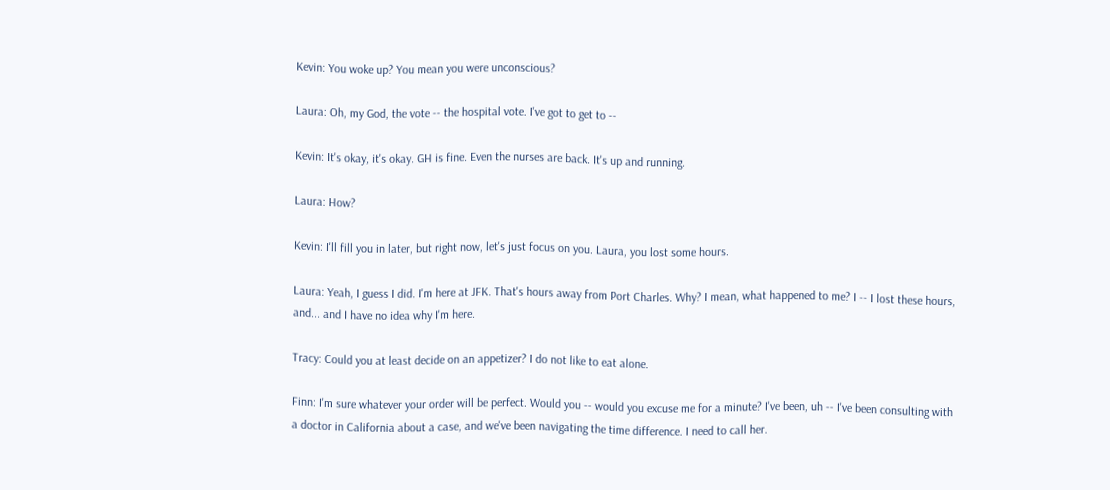Kevin: You woke up? You mean you were unconscious?

Laura: Oh, my God, the vote -- the hospital vote. I've got to get to --

Kevin: It's okay, it's okay. GH is fine. Even the nurses are back. It's up and running.

Laura: How?

Kevin: I'll fill you in later, but right now, let's just focus on you. Laura, you lost some hours.

Laura: Yeah, I guess I did. I'm here at JFK. That's hours away from Port Charles. Why? I mean, what happened to me? I -- I lost these hours, and... and I have no idea why I'm here.

Tracy: Could you at least decide on an appetizer? I do not like to eat alone.

Finn: I'm sure whatever your order will be perfect. Would you -- would you excuse me for a minute? I've been, uh -- I've been consulting with a doctor in California about a case, and we've been navigating the time difference. I need to call her.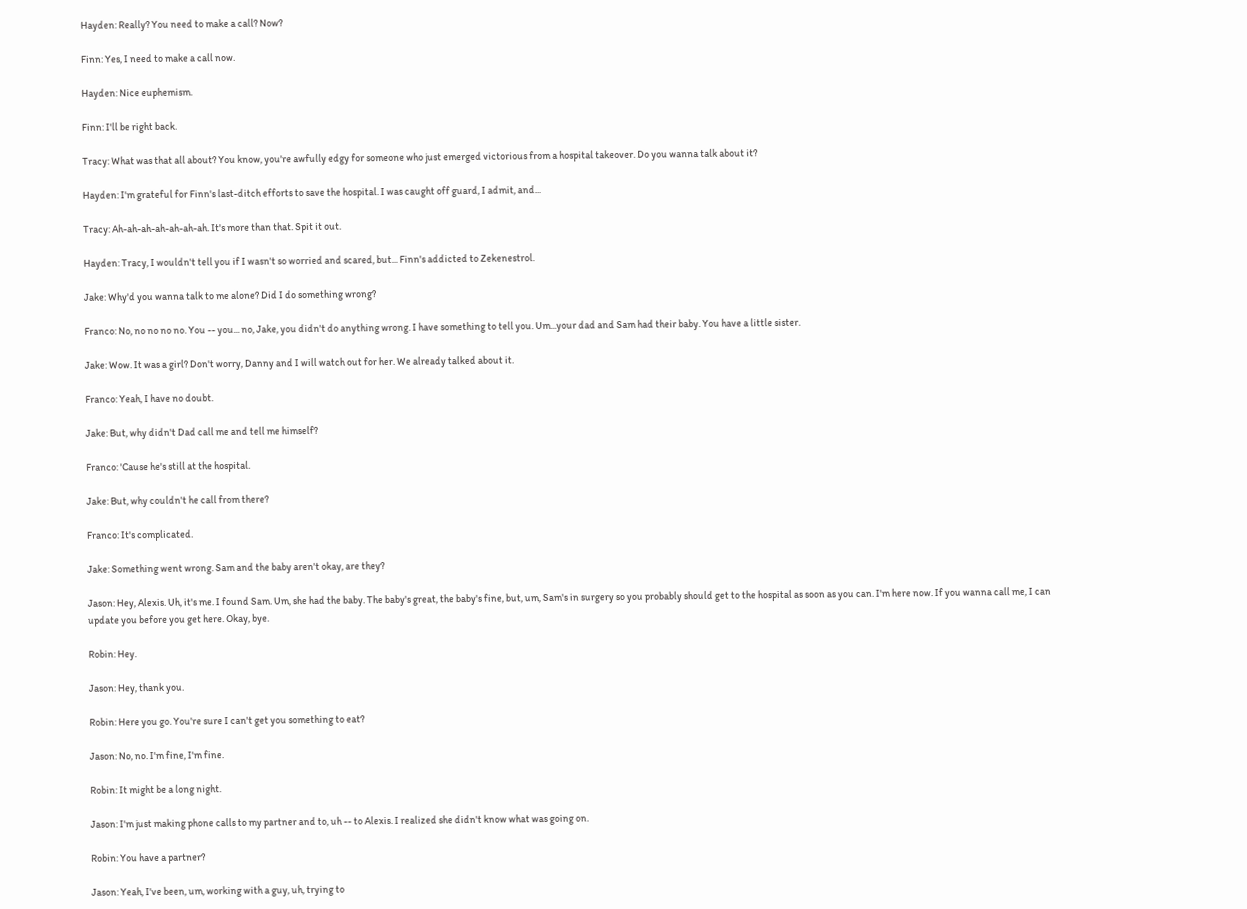Hayden: Really? You need to make a call? Now?

Finn: Yes, I need to make a call now.

Hayden: Nice euphemism.

Finn: I'll be right back.

Tracy: What was that all about? You know, you're awfully edgy for someone who just emerged victorious from a hospital takeover. Do you wanna talk about it?

Hayden: I'm grateful for Finn's last-ditch efforts to save the hospital. I was caught off guard, I admit, and...

Tracy: Ah-ah-ah-ah-ah-ah-ah. It's more than that. Spit it out.

Hayden: Tracy, I wouldn't tell you if I wasn't so worried and scared, but... Finn's addicted to Zekenestrol.

Jake: Why'd you wanna talk to me alone? Did I do something wrong?

Franco: No, no no no no. You -- you... no, Jake, you didn't do anything wrong. I have something to tell you. Um...your dad and Sam had their baby. You have a little sister.

Jake: Wow. It was a girl? Don't worry, Danny and I will watch out for her. We already talked about it.

Franco: Yeah, I have no doubt.

Jake: But, why didn't Dad call me and tell me himself?

Franco: 'Cause he's still at the hospital.

Jake: But, why couldn't he call from there?

Franco: It's complicated.

Jake: Something went wrong. Sam and the baby aren't okay, are they?

Jason: Hey, Alexis. Uh, it's me. I found Sam. Um, she had the baby. The baby's great, the baby's fine, but, um, Sam's in surgery so you probably should get to the hospital as soon as you can. I'm here now. If you wanna call me, I can update you before you get here. Okay, bye.

Robin: Hey.

Jason: Hey, thank you.

Robin: Here you go. You're sure I can't get you something to eat?

Jason: No, no. I'm fine, I'm fine.

Robin: It might be a long night.

Jason: I'm just making phone calls to my partner and to, uh -- to Alexis. I realized she didn't know what was going on.

Robin: You have a partner?

Jason: Yeah, I've been, um, working with a guy, uh, trying to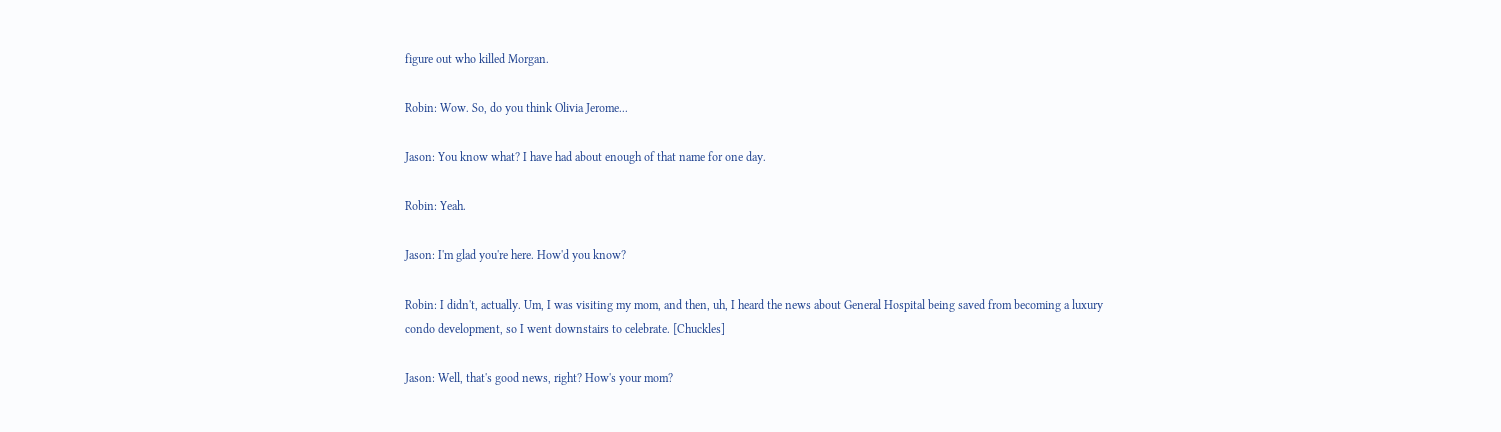figure out who killed Morgan.

Robin: Wow. So, do you think Olivia Jerome...

Jason: You know what? I have had about enough of that name for one day.

Robin: Yeah.

Jason: I'm glad you're here. How'd you know?

Robin: I didn't, actually. Um, I was visiting my mom, and then, uh, I heard the news about General Hospital being saved from becoming a luxury condo development, so I went downstairs to celebrate. [Chuckles]

Jason: Well, that's good news, right? How's your mom?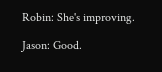Robin: She's improving.

Jason: Good.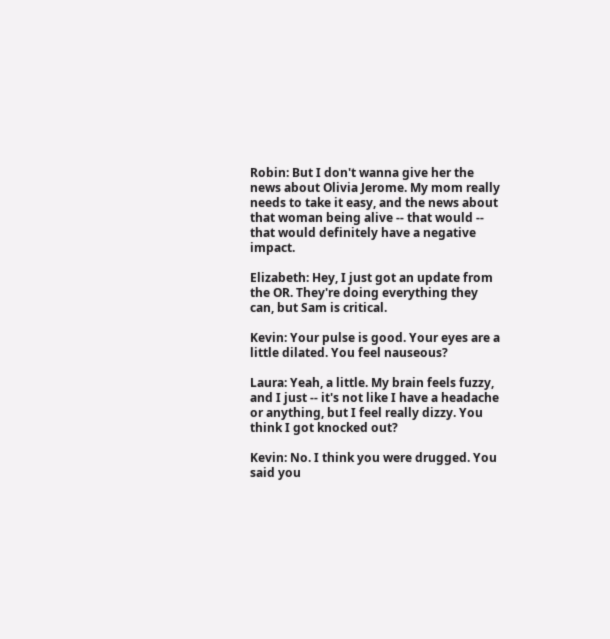Robin: But I don't wanna give her the news about Olivia Jerome. My mom really needs to take it easy, and the news about that woman being alive -- that would -- that would definitely have a negative impact.

Elizabeth: Hey, I just got an update from the OR. They're doing everything they can, but Sam is critical.

Kevin: Your pulse is good. Your eyes are a little dilated. You feel nauseous?

Laura: Yeah, a little. My brain feels fuzzy, and I just -- it's not like I have a headache or anything, but I feel really dizzy. You think I got knocked out?

Kevin: No. I think you were drugged. You said you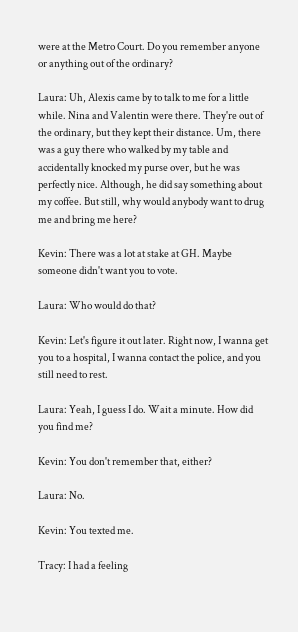were at the Metro Court. Do you remember anyone or anything out of the ordinary?

Laura: Uh, Alexis came by to talk to me for a little while. Nina and Valentin were there. They're out of the ordinary, but they kept their distance. Um, there was a guy there who walked by my table and accidentally knocked my purse over, but he was perfectly nice. Although, he did say something about my coffee. But still, why would anybody want to drug me and bring me here?

Kevin: There was a lot at stake at GH. Maybe someone didn't want you to vote.

Laura: Who would do that?

Kevin: Let's figure it out later. Right now, I wanna get you to a hospital, I wanna contact the police, and you still need to rest.

Laura: Yeah, I guess I do. Wait a minute. How did you find me?

Kevin: You don't remember that, either?

Laura: No.

Kevin: You texted me.

Tracy: I had a feeling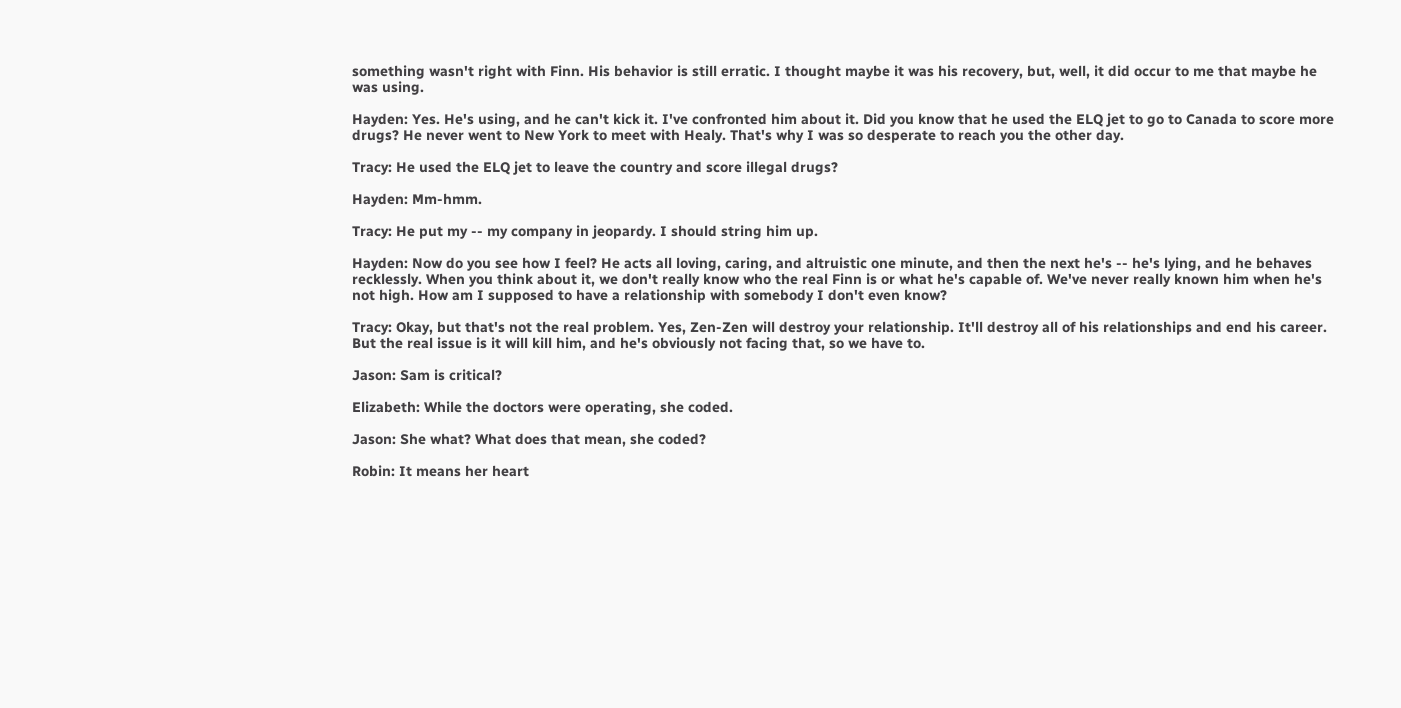something wasn't right with Finn. His behavior is still erratic. I thought maybe it was his recovery, but, well, it did occur to me that maybe he was using.

Hayden: Yes. He's using, and he can't kick it. I've confronted him about it. Did you know that he used the ELQ jet to go to Canada to score more drugs? He never went to New York to meet with Healy. That's why I was so desperate to reach you the other day.

Tracy: He used the ELQ jet to leave the country and score illegal drugs?

Hayden: Mm-hmm.

Tracy: He put my -- my company in jeopardy. I should string him up.

Hayden: Now do you see how I feel? He acts all loving, caring, and altruistic one minute, and then the next he's -- he's lying, and he behaves recklessly. When you think about it, we don't really know who the real Finn is or what he's capable of. We've never really known him when he's not high. How am I supposed to have a relationship with somebody I don't even know?

Tracy: Okay, but that's not the real problem. Yes, Zen-Zen will destroy your relationship. It'll destroy all of his relationships and end his career. But the real issue is it will kill him, and he's obviously not facing that, so we have to.

Jason: Sam is critical?

Elizabeth: While the doctors were operating, she coded.

Jason: She what? What does that mean, she coded?

Robin: It means her heart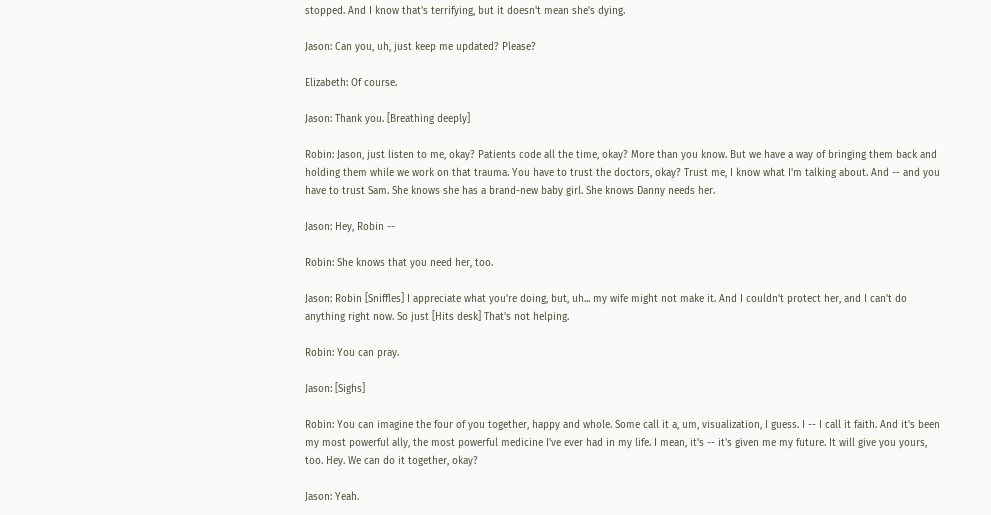stopped. And I know that's terrifying, but it doesn't mean she's dying.

Jason: Can you, uh, just keep me updated? Please?

Elizabeth: Of course.

Jason: Thank you. [Breathing deeply]

Robin: Jason, just listen to me, okay? Patients code all the time, okay? More than you know. But we have a way of bringing them back and holding them while we work on that trauma. You have to trust the doctors, okay? Trust me, I know what I'm talking about. And -- and you have to trust Sam. She knows she has a brand-new baby girl. She knows Danny needs her.

Jason: Hey, Robin --

Robin: She knows that you need her, too.

Jason: Robin [Sniffles] I appreciate what you're doing, but, uh... my wife might not make it. And I couldn't protect her, and I can't do anything right now. So just [Hits desk] That's not helping.

Robin: You can pray.

Jason: [Sighs]

Robin: You can imagine the four of you together, happy and whole. Some call it a, um, visualization, I guess. I -- I call it faith. And it's been my most powerful ally, the most powerful medicine I've ever had in my life. I mean, it's -- it's given me my future. It will give you yours, too. Hey. We can do it together, okay?

Jason: Yeah.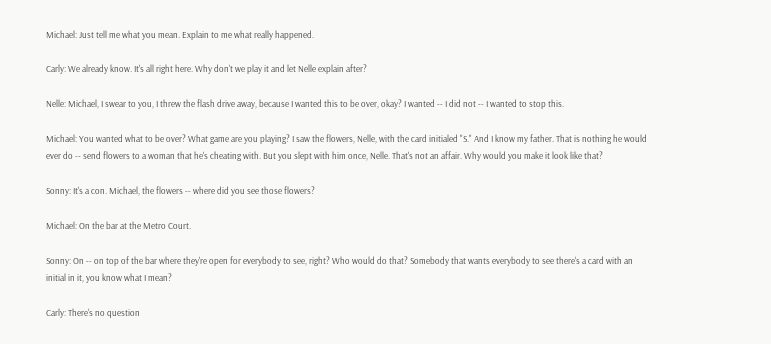Michael: Just tell me what you mean. Explain to me what really happened.

Carly: We already know. It's all right here. Why don't we play it and let Nelle explain after?

Nelle: Michael, I swear to you, I threw the flash drive away, because I wanted this to be over, okay? I wanted -- I did not -- I wanted to stop this.

Michael: You wanted what to be over? What game are you playing? I saw the flowers, Nelle, with the card initialed "S." And I know my father. That is nothing he would ever do -- send flowers to a woman that he's cheating with. But you slept with him once, Nelle. That's not an affair. Why would you make it look like that?

Sonny: It's a con. Michael, the flowers -- where did you see those flowers?

Michael: On the bar at the Metro Court.

Sonny: On -- on top of the bar where they're open for everybody to see, right? Who would do that? Somebody that wants everybody to see there's a card with an initial in it, you know what I mean?

Carly: There's no question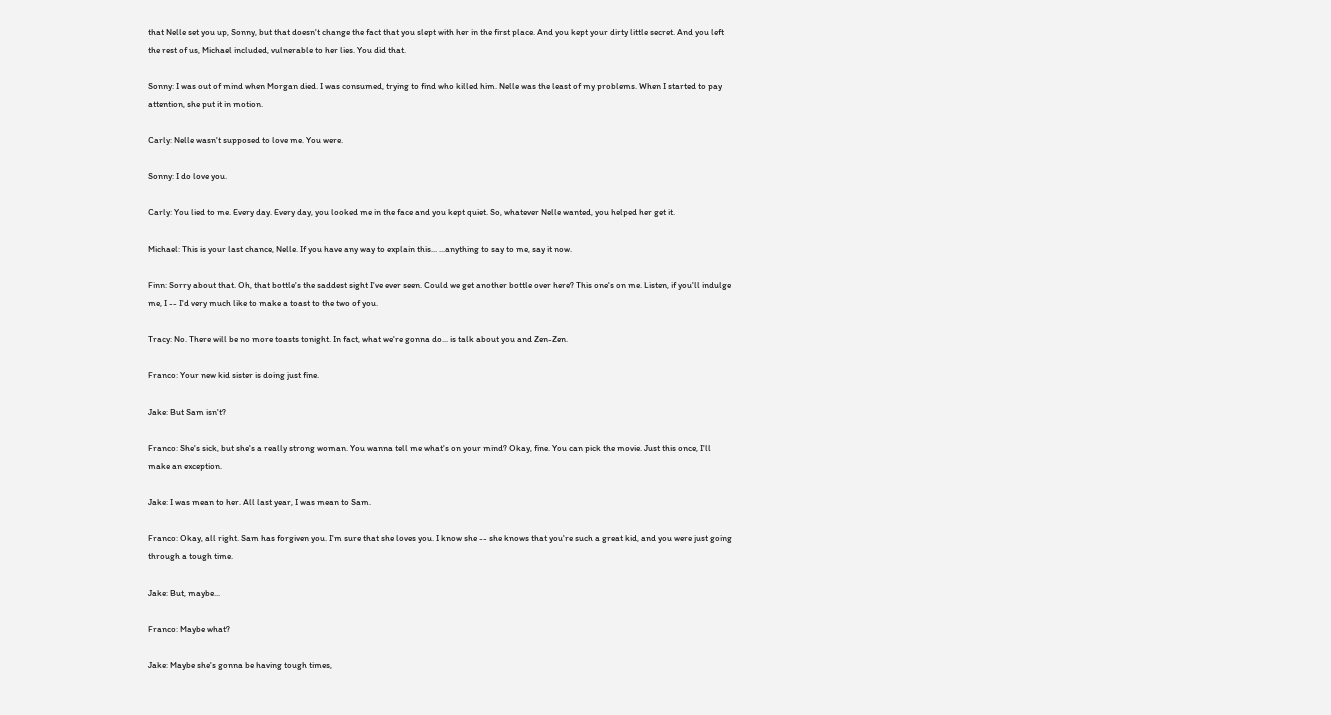that Nelle set you up, Sonny, but that doesn't change the fact that you slept with her in the first place. And you kept your dirty little secret. And you left the rest of us, Michael included, vulnerable to her lies. You did that.

Sonny: I was out of mind when Morgan died. I was consumed, trying to find who killed him. Nelle was the least of my problems. When I started to pay attention, she put it in motion.

Carly: Nelle wasn't supposed to love me. You were.

Sonny: I do love you.

Carly: You lied to me. Every day. Every day, you looked me in the face and you kept quiet. So, whatever Nelle wanted, you helped her get it.

Michael: This is your last chance, Nelle. If you have any way to explain this... ...anything to say to me, say it now.

Finn: Sorry about that. Oh, that bottle's the saddest sight I've ever seen. Could we get another bottle over here? This one's on me. Listen, if you'll indulge me, I -- I'd very much like to make a toast to the two of you.

Tracy: No. There will be no more toasts tonight. In fact, what we're gonna do... is talk about you and Zen-Zen.

Franco: Your new kid sister is doing just fine.

Jake: But Sam isn't?

Franco: She's sick, but she's a really strong woman. You wanna tell me what's on your mind? Okay, fine. You can pick the movie. Just this once, I'll make an exception.

Jake: I was mean to her. All last year, I was mean to Sam.

Franco: Okay, all right. Sam has forgiven you. I'm sure that she loves you. I know she -- she knows that you're such a great kid, and you were just going through a tough time.

Jake: But, maybe...

Franco: Maybe what?

Jake: Maybe she's gonna be having tough times,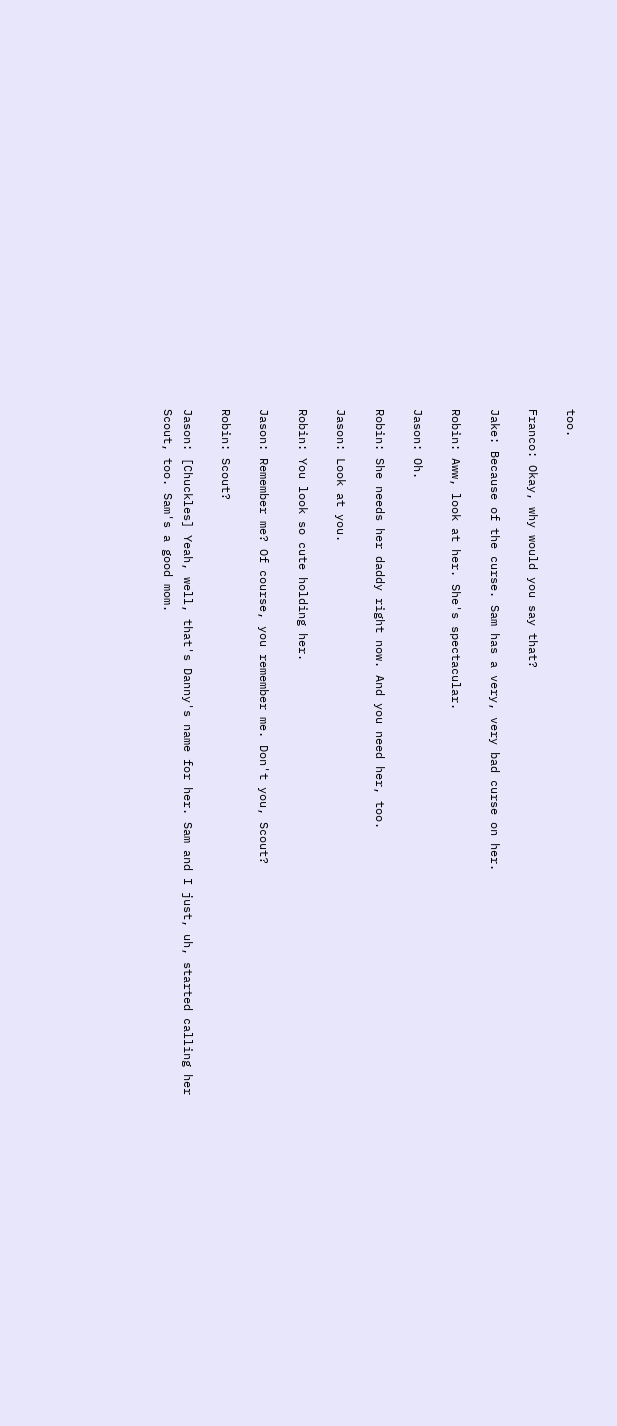too.

Franco: Okay, why would you say that?

Jake: Because of the curse. Sam has a very, very bad curse on her.

Robin: Aww, look at her. She's spectacular.

Jason: Oh.

Robin: She needs her daddy right now. And you need her, too.

Jason: Look at you.

Robin: You look so cute holding her.

Jason: Remember me? Of course, you remember me. Don't you, Scout?

Robin: Scout?

Jason: [Chuckles] Yeah, well, that's Danny's name for her. Sam and I just, uh, started calling her Scout, too. Sam's a good mom.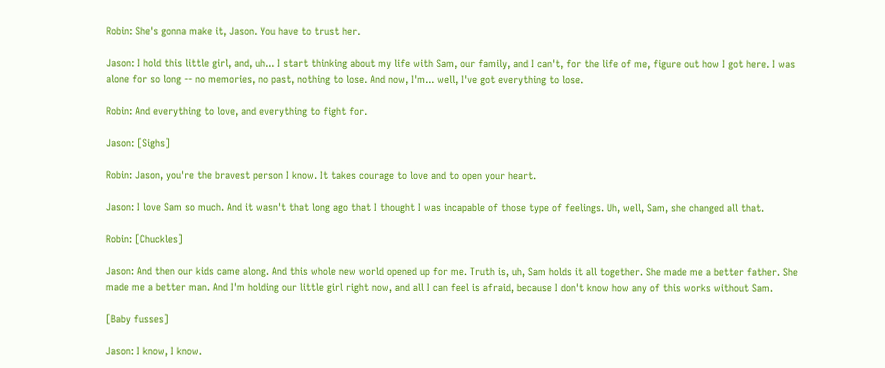Robin: She's gonna make it, Jason. You have to trust her.

Jason: I hold this little girl, and, uh... I start thinking about my life with Sam, our family, and I can't, for the life of me, figure out how I got here. I was alone for so long -- no memories, no past, nothing to lose. And now, I'm... well, I've got everything to lose.

Robin: And everything to love, and everything to fight for.

Jason: [Sighs]

Robin: Jason, you're the bravest person I know. It takes courage to love and to open your heart.

Jason: I love Sam so much. And it wasn't that long ago that I thought I was incapable of those type of feelings. Uh, well, Sam, she changed all that.

Robin: [Chuckles]

Jason: And then our kids came along. And this whole new world opened up for me. Truth is, uh, Sam holds it all together. She made me a better father. She made me a better man. And I'm holding our little girl right now, and all I can feel is afraid, because I don't know how any of this works without Sam.

[Baby fusses]

Jason: I know, I know.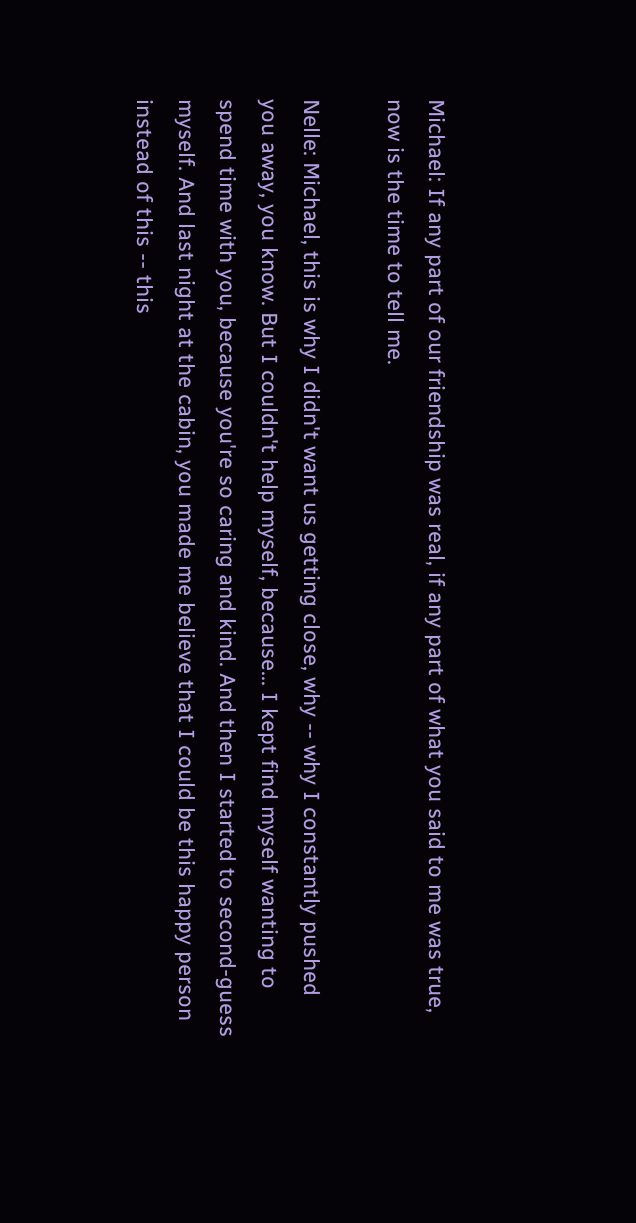Michael: If any part of our friendship was real, if any part of what you said to me was true, now is the time to tell me.

Nelle: Michael, this is why I didn't want us getting close, why -- why I constantly pushed you away, you know. But I couldn't help myself, because... I kept find myself wanting to spend time with you, because you're so caring and kind. And then I started to second-guess myself. And last night at the cabin, you made me believe that I could be this happy person instead of this -- this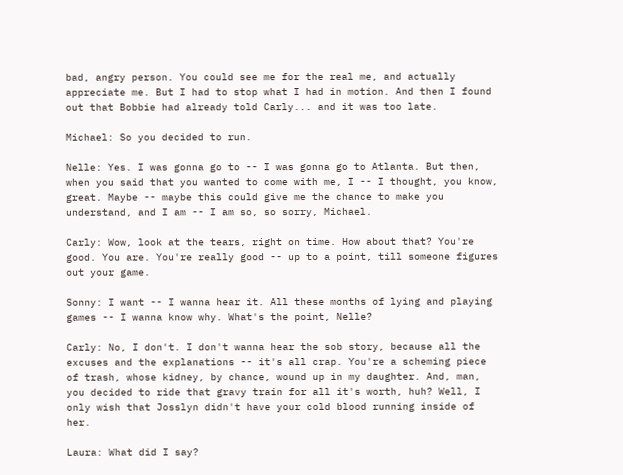bad, angry person. You could see me for the real me, and actually appreciate me. But I had to stop what I had in motion. And then I found out that Bobbie had already told Carly... and it was too late.

Michael: So you decided to run.

Nelle: Yes. I was gonna go to -- I was gonna go to Atlanta. But then, when you said that you wanted to come with me, I -- I thought, you know, great. Maybe -- maybe this could give me the chance to make you understand, and I am -- I am so, so sorry, Michael.

Carly: Wow, look at the tears, right on time. How about that? You're good. You are. You're really good -- up to a point, till someone figures out your game.

Sonny: I want -- I wanna hear it. All these months of lying and playing games -- I wanna know why. What's the point, Nelle?

Carly: No, I don't. I don't wanna hear the sob story, because all the excuses and the explanations -- it's all crap. You're a scheming piece of trash, whose kidney, by chance, wound up in my daughter. And, man, you decided to ride that gravy train for all it's worth, huh? Well, I only wish that Josslyn didn't have your cold blood running inside of her.

Laura: What did I say?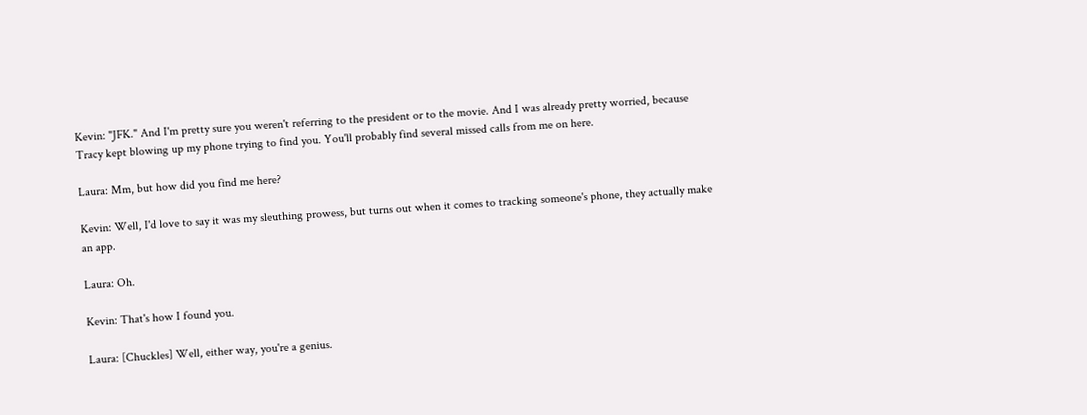Kevin: "JFK." And I'm pretty sure you weren't referring to the president or to the movie. And I was already pretty worried, because Tracy kept blowing up my phone trying to find you. You'll probably find several missed calls from me on here.

Laura: Mm, but how did you find me here?

Kevin: Well, I'd love to say it was my sleuthing prowess, but turns out when it comes to tracking someone's phone, they actually make an app.

Laura: Oh.

Kevin: That's how I found you.

Laura: [Chuckles] Well, either way, you're a genius.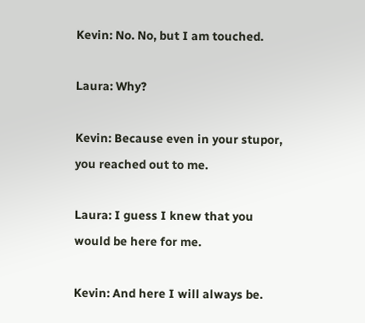Kevin: No. No, but I am touched.

Laura: Why?

Kevin: Because even in your stupor, you reached out to me.

Laura: I guess I knew that you would be here for me.

Kevin: And here I will always be.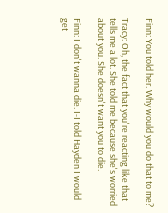Finn: You told her. Why would you do that to me?

Tracy: Oh, the fact that you're reacting like that tells me a lot. She told me because she's worried about you. She doesn't want you to die.

Finn: I don't wanna die. I-I told Hayden I would get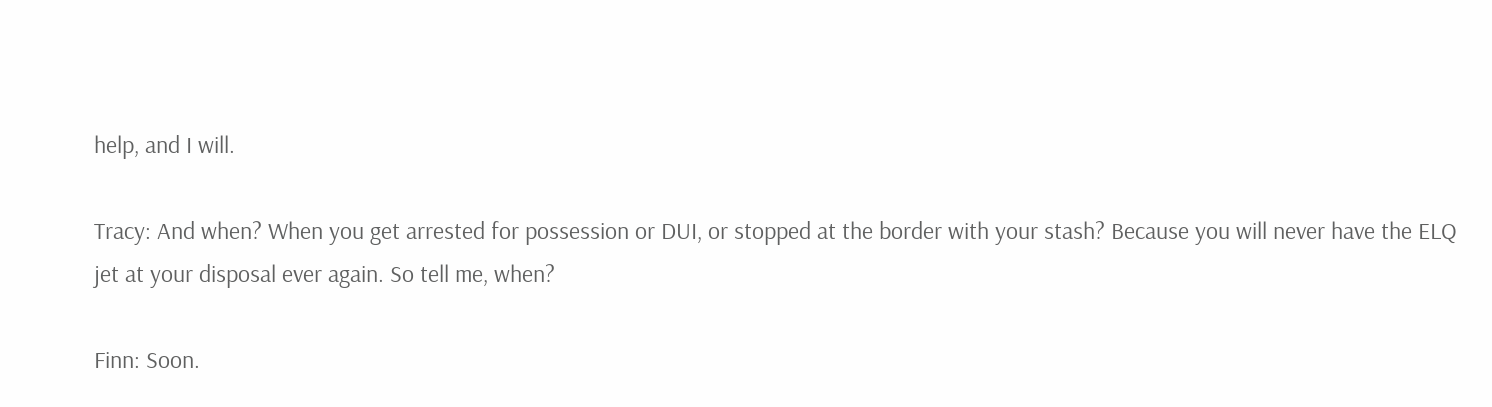help, and I will.

Tracy: And when? When you get arrested for possession or DUI, or stopped at the border with your stash? Because you will never have the ELQ jet at your disposal ever again. So tell me, when?

Finn: Soon.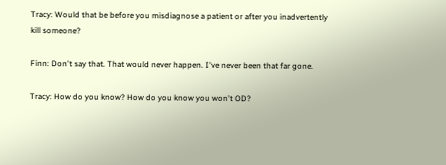Tracy: Would that be before you misdiagnose a patient or after you inadvertently kill someone?

Finn: Don't say that. That would never happen. I've never been that far gone.

Tracy: How do you know? How do you know you won't OD?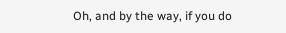Oh, and by the way, if you do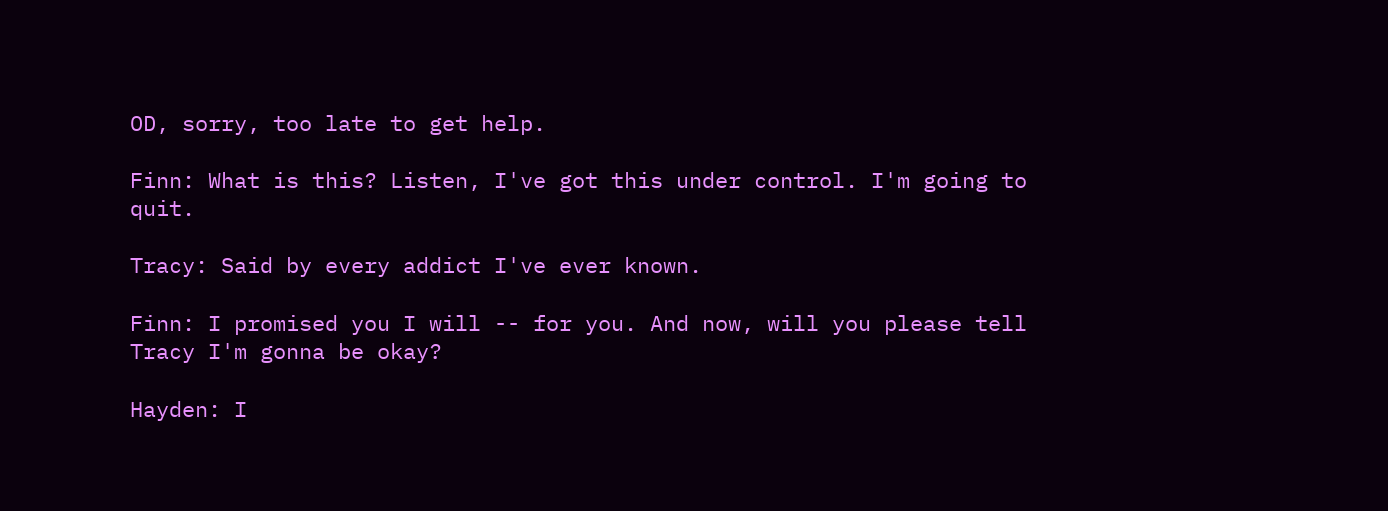OD, sorry, too late to get help.

Finn: What is this? Listen, I've got this under control. I'm going to quit.

Tracy: Said by every addict I've ever known.

Finn: I promised you I will -- for you. And now, will you please tell Tracy I'm gonna be okay?

Hayden: I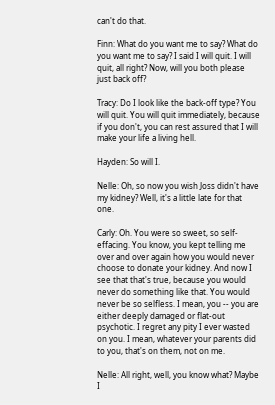can't do that.

Finn: What do you want me to say? What do you want me to say? I said I will quit. I will quit, all right? Now, will you both please just back off?

Tracy: Do I look like the back-off type? You will quit. You will quit immediately, because if you don't, you can rest assured that I will make your life a living hell.

Hayden: So will I.

Nelle: Oh, so now you wish Joss didn't have my kidney? Well, it's a little late for that one.

Carly: Oh. You were so sweet, so self-effacing. You know, you kept telling me over and over again how you would never choose to donate your kidney. And now I see that that's true, because you would never do something like that. You would never be so selfless. I mean, you -- you are either deeply damaged or flat-out psychotic. I regret any pity I ever wasted on you. I mean, whatever your parents did to you, that's on them, not on me.

Nelle: All right, well, you know what? Maybe I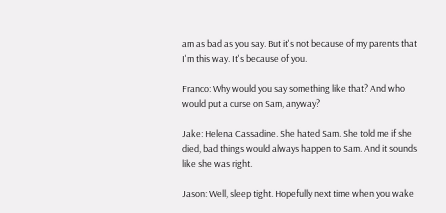am as bad as you say. But it's not because of my parents that I'm this way. It's because of you.

Franco: Why would you say something like that? And who would put a curse on Sam, anyway?

Jake: Helena Cassadine. She hated Sam. She told me if she died, bad things would always happen to Sam. And it sounds like she was right.

Jason: Well, sleep tight. Hopefully next time when you wake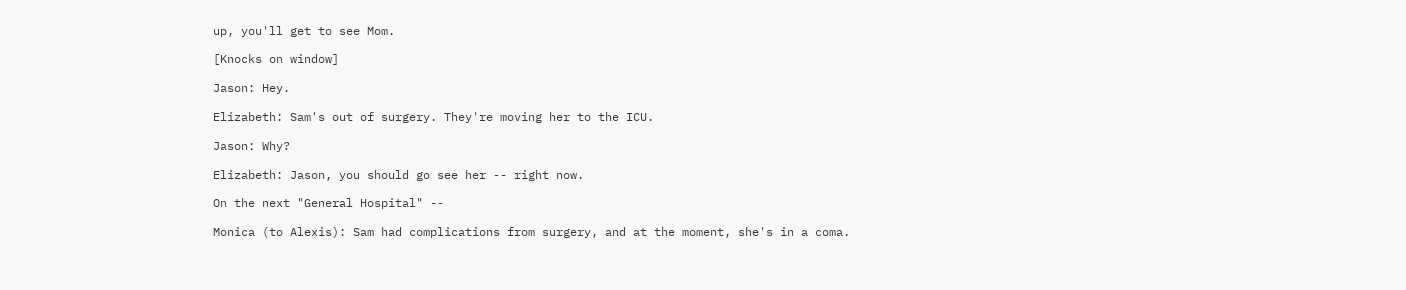up, you'll get to see Mom.

[Knocks on window]

Jason: Hey.

Elizabeth: Sam's out of surgery. They're moving her to the ICU.

Jason: Why?

Elizabeth: Jason, you should go see her -- right now.

On the next "General Hospital" --

Monica (to Alexis): Sam had complications from surgery, and at the moment, she's in a coma.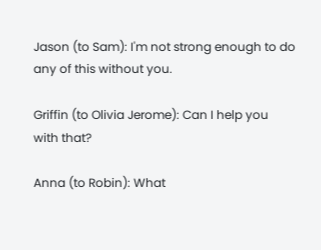Jason (to Sam): I'm not strong enough to do any of this without you.

Griffin (to Olivia Jerome): Can I help you with that?

Anna (to Robin): What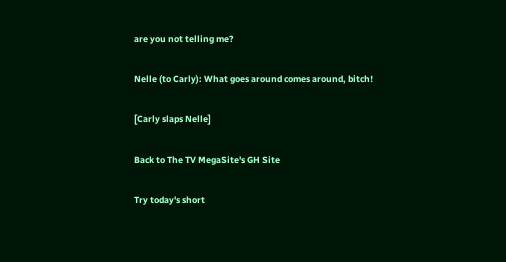are you not telling me?

Nelle (to Carly): What goes around comes around, bitch!

[Carly slaps Nelle]

Back to The TV MegaSite's GH Site

Try today's short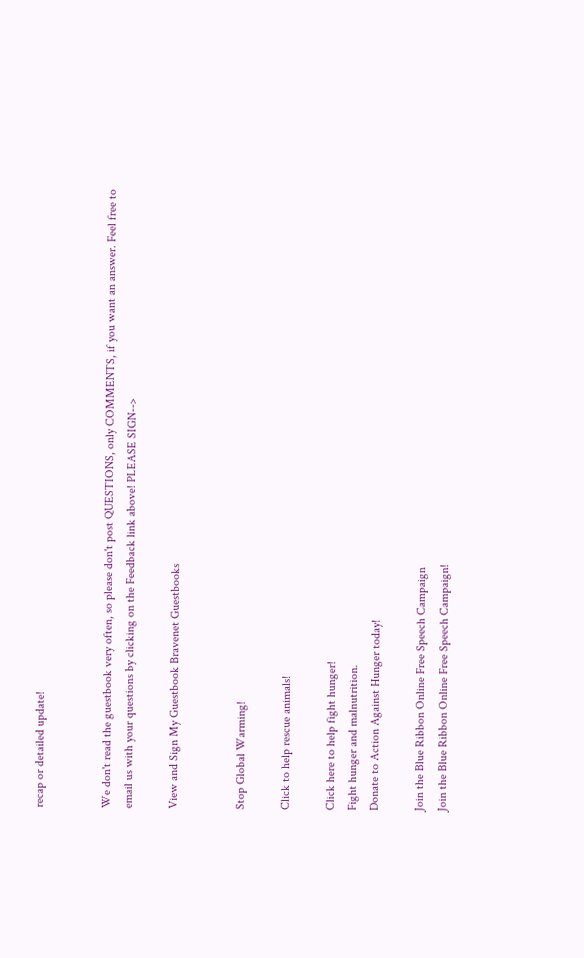recap or detailed update!


We don't read the guestbook very often, so please don't post QUESTIONS, only COMMENTS, if you want an answer. Feel free to email us with your questions by clicking on the Feedback link above! PLEASE SIGN-->

View and Sign My Guestbook Bravenet Guestbooks


Stop Global Warming!

Click to help rescue animals!

Click here to help fight hunger!
Fight hunger and malnutrition.
Donate to Action Against Hunger today!

Join the Blue Ribbon Online Free Speech Campaign
Join the Blue Ribbon Online Free Speech Campaign!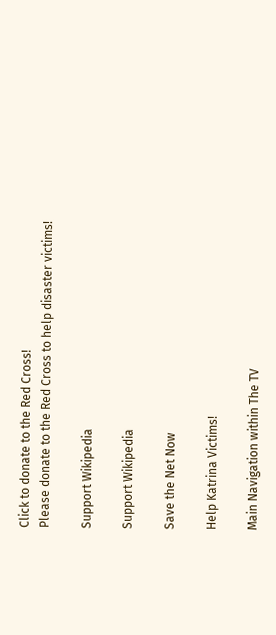Click to donate to the Red Cross!
Please donate to the Red Cross to help disaster victims!

Support Wikipedia

Support Wikipedia

Save the Net Now

Help Katrina Victims!

Main Navigation within The TV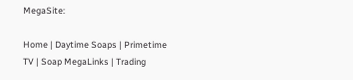MegaSite:

Home | Daytime Soaps | Primetime TV | Soap MegaLinks | Trading